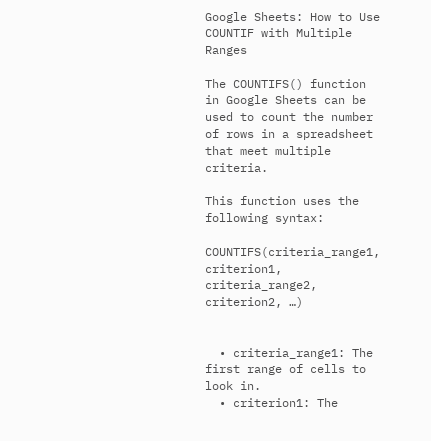Google Sheets: How to Use COUNTIF with Multiple Ranges

The COUNTIFS() function in Google Sheets can be used to count the number of rows in a spreadsheet that meet multiple criteria.

This function uses the following syntax:

COUNTIFS(criteria_range1, criterion1, criteria_range2, criterion2, …)


  • criteria_range1: The first range of cells to look in.
  • criterion1: The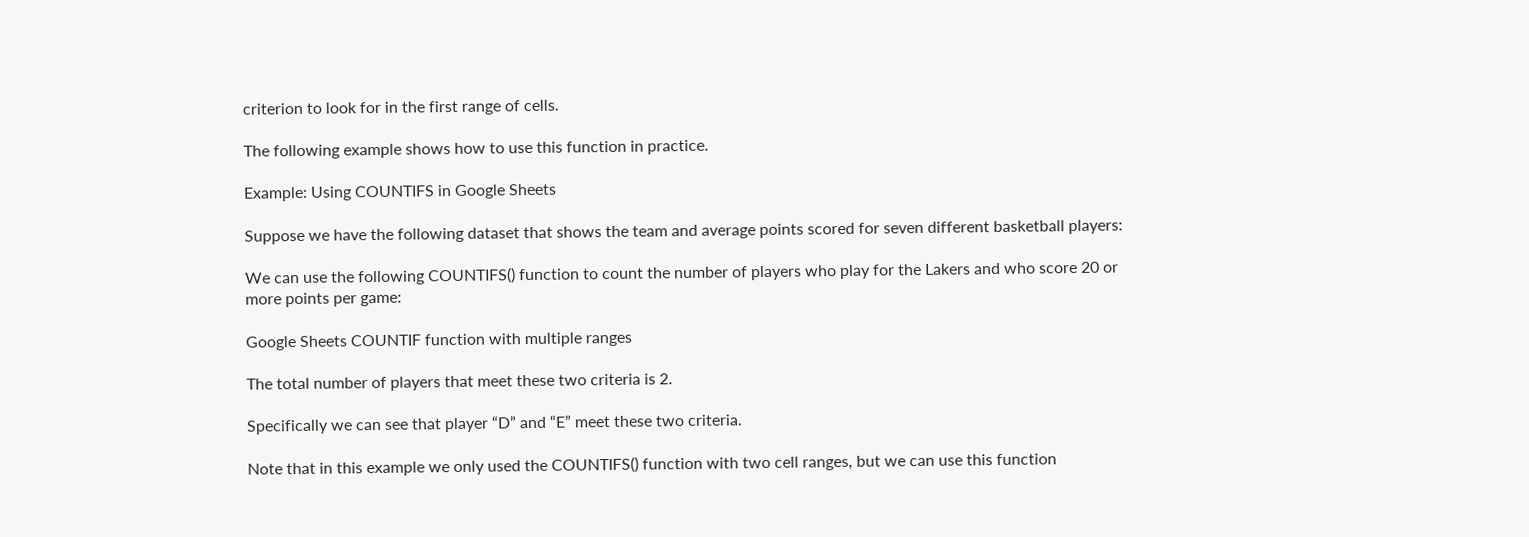criterion to look for in the first range of cells.

The following example shows how to use this function in practice.

Example: Using COUNTIFS in Google Sheets

Suppose we have the following dataset that shows the team and average points scored for seven different basketball players:

We can use the following COUNTIFS() function to count the number of players who play for the Lakers and who score 20 or more points per game:

Google Sheets COUNTIF function with multiple ranges

The total number of players that meet these two criteria is 2.

Specifically we can see that player “D” and “E” meet these two criteria.

Note that in this example we only used the COUNTIFS() function with two cell ranges, but we can use this function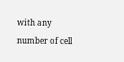with any number of cell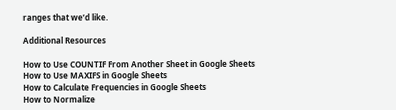ranges that we’d like.

Additional Resources

How to Use COUNTIF From Another Sheet in Google Sheets
How to Use MAXIFS in Google Sheets
How to Calculate Frequencies in Google Sheets
How to Normalize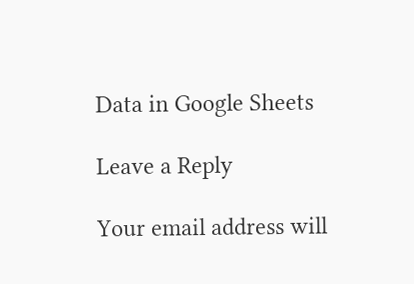Data in Google Sheets

Leave a Reply

Your email address will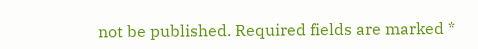not be published. Required fields are marked *